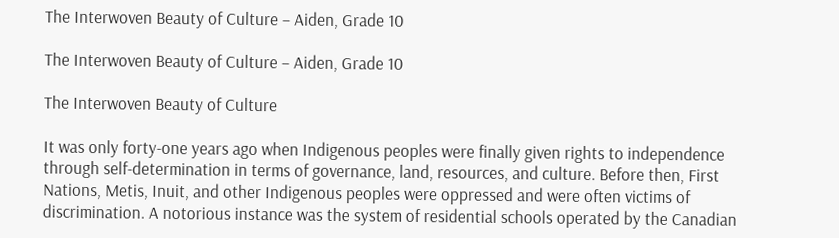The Interwoven Beauty of Culture – Aiden, Grade 10

The Interwoven Beauty of Culture – Aiden, Grade 10

The Interwoven Beauty of Culture

It was only forty-one years ago when Indigenous peoples were finally given rights to independence through self-determination in terms of governance, land, resources, and culture. Before then, First Nations, Metis, Inuit, and other Indigenous peoples were oppressed and were often victims of discrimination. A notorious instance was the system of residential schools operated by the Canadian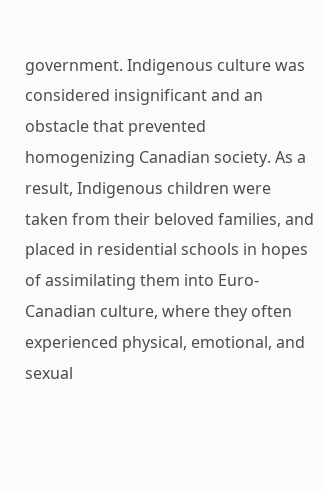government. Indigenous culture was considered insignificant and an obstacle that prevented homogenizing Canadian society. As a result, Indigenous children were taken from their beloved families, and placed in residential schools in hopes of assimilating them into Euro-Canadian culture, where they often experienced physical, emotional, and sexual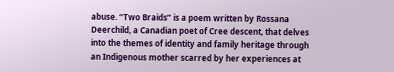abuse. “Two Braids” is a poem written by Rossana Deerchild, a Canadian poet of Cree descent, that delves into the themes of identity and family heritage through an Indigenous mother scarred by her experiences at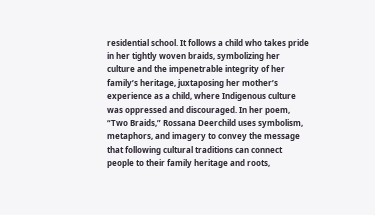residential school. It follows a child who takes pride in her tightly woven braids, symbolizing her culture and the impenetrable integrity of her family’s heritage, juxtaposing her mother’s experience as a child, where Indigenous culture was oppressed and discouraged. In her poem, “Two Braids,” Rossana Deerchild uses symbolism, metaphors, and imagery to convey the message that following cultural traditions can connect people to their family heritage and roots,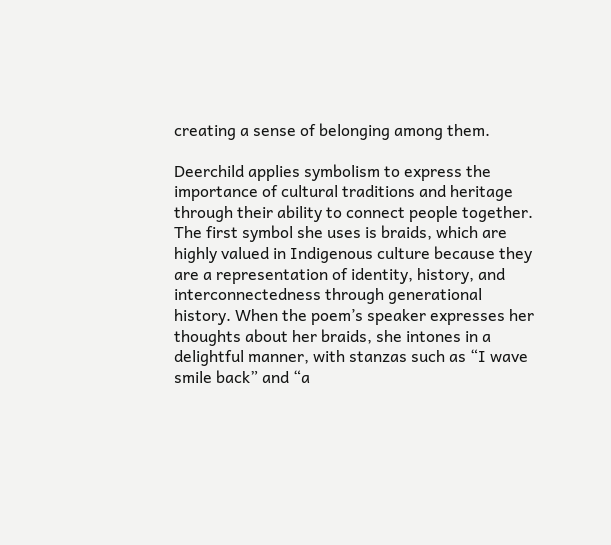creating a sense of belonging among them.

Deerchild applies symbolism to express the importance of cultural traditions and heritage through their ability to connect people together. The first symbol she uses is braids, which are highly valued in Indigenous culture because they are a representation of identity, history, and interconnectedness through generational history. When the poem’s speaker expresses her thoughts about her braids, she intones in a delightful manner, with stanzas such as “I wave smile back” and “a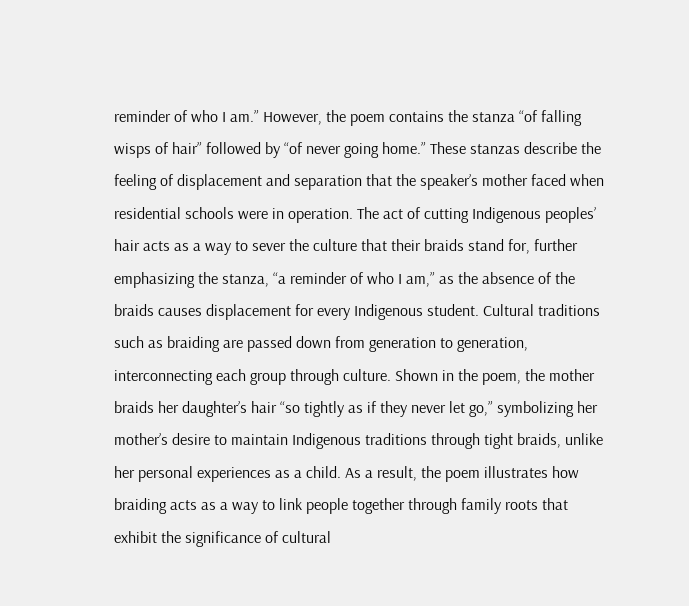reminder of who I am.” However, the poem contains the stanza “of falling wisps of hair” followed by “of never going home.” These stanzas describe the feeling of displacement and separation that the speaker’s mother faced when residential schools were in operation. The act of cutting Indigenous peoples’ hair acts as a way to sever the culture that their braids stand for, further emphasizing the stanza, “a reminder of who I am,” as the absence of the braids causes displacement for every Indigenous student. Cultural traditions such as braiding are passed down from generation to generation, interconnecting each group through culture. Shown in the poem, the mother braids her daughter’s hair “so tightly as if they never let go,” symbolizing her mother’s desire to maintain Indigenous traditions through tight braids, unlike her personal experiences as a child. As a result, the poem illustrates how braiding acts as a way to link people together through family roots that exhibit the significance of cultural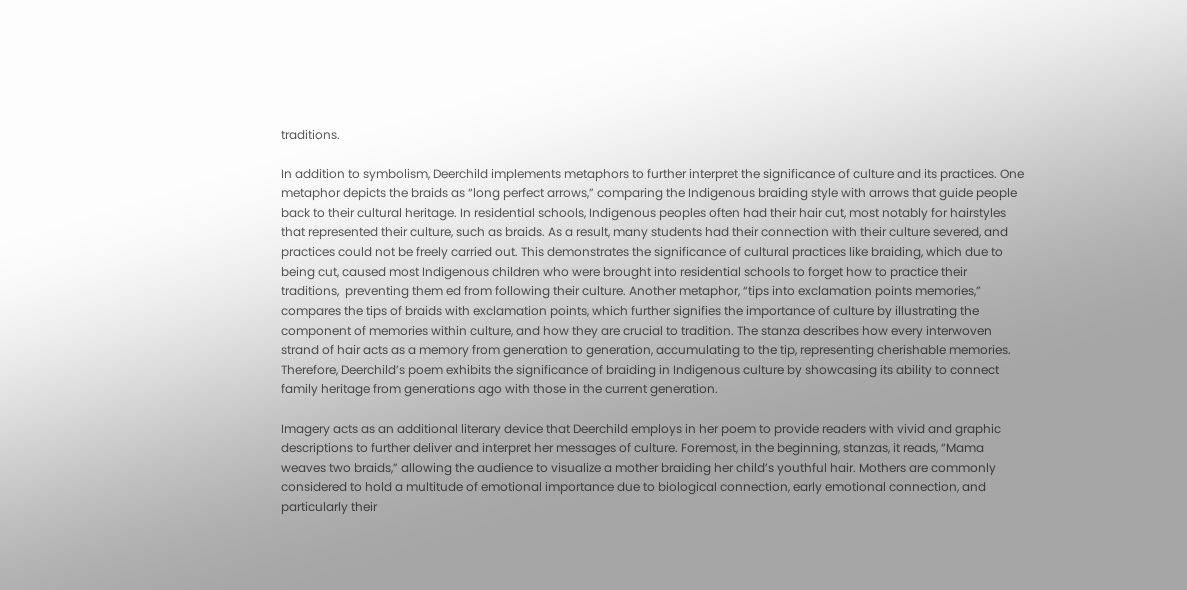traditions.

In addition to symbolism, Deerchild implements metaphors to further interpret the significance of culture and its practices. One metaphor depicts the braids as “long perfect arrows,” comparing the Indigenous braiding style with arrows that guide people back to their cultural heritage. In residential schools, Indigenous peoples often had their hair cut, most notably for hairstyles that represented their culture, such as braids. As a result, many students had their connection with their culture severed, and practices could not be freely carried out. This demonstrates the significance of cultural practices like braiding, which due to being cut, caused most Indigenous children who were brought into residential schools to forget how to practice their traditions,  preventing them ed from following their culture. Another metaphor, “tips into exclamation points memories,” compares the tips of braids with exclamation points, which further signifies the importance of culture by illustrating the component of memories within culture, and how they are crucial to tradition. The stanza describes how every interwoven strand of hair acts as a memory from generation to generation, accumulating to the tip, representing cherishable memories. Therefore, Deerchild’s poem exhibits the significance of braiding in Indigenous culture by showcasing its ability to connect family heritage from generations ago with those in the current generation.

Imagery acts as an additional literary device that Deerchild employs in her poem to provide readers with vivid and graphic descriptions to further deliver and interpret her messages of culture. Foremost, in the beginning, stanzas, it reads, “Mama weaves two braids,” allowing the audience to visualize a mother braiding her child’s youthful hair. Mothers are commonly considered to hold a multitude of emotional importance due to biological connection, early emotional connection, and particularly their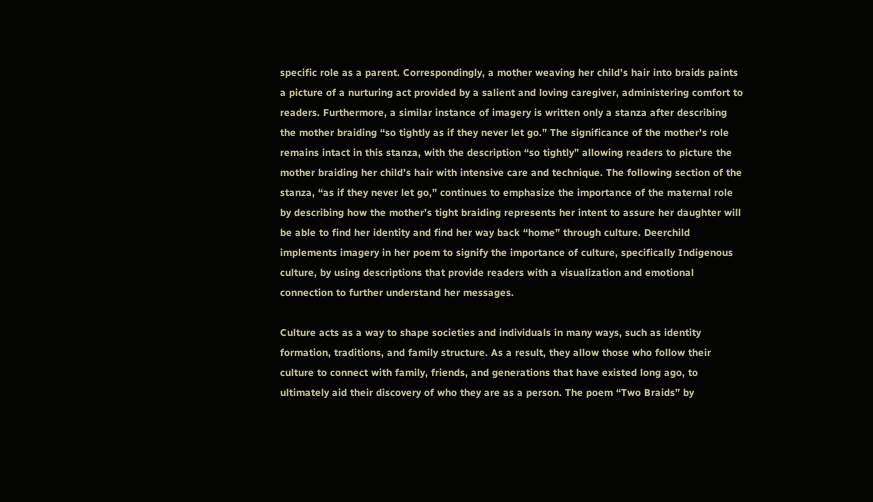specific role as a parent. Correspondingly, a mother weaving her child’s hair into braids paints a picture of a nurturing act provided by a salient and loving caregiver, administering comfort to readers. Furthermore, a similar instance of imagery is written only a stanza after describing the mother braiding “so tightly as if they never let go.” The significance of the mother’s role remains intact in this stanza, with the description “so tightly” allowing readers to picture the mother braiding her child’s hair with intensive care and technique. The following section of the stanza, “as if they never let go,” continues to emphasize the importance of the maternal role by describing how the mother’s tight braiding represents her intent to assure her daughter will be able to find her identity and find her way back “home” through culture. Deerchild implements imagery in her poem to signify the importance of culture, specifically Indigenous culture, by using descriptions that provide readers with a visualization and emotional connection to further understand her messages.

Culture acts as a way to shape societies and individuals in many ways, such as identity formation, traditions, and family structure. As a result, they allow those who follow their culture to connect with family, friends, and generations that have existed long ago, to ultimately aid their discovery of who they are as a person. The poem “Two Braids” by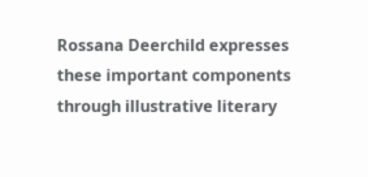Rossana Deerchild expresses these important components through illustrative literary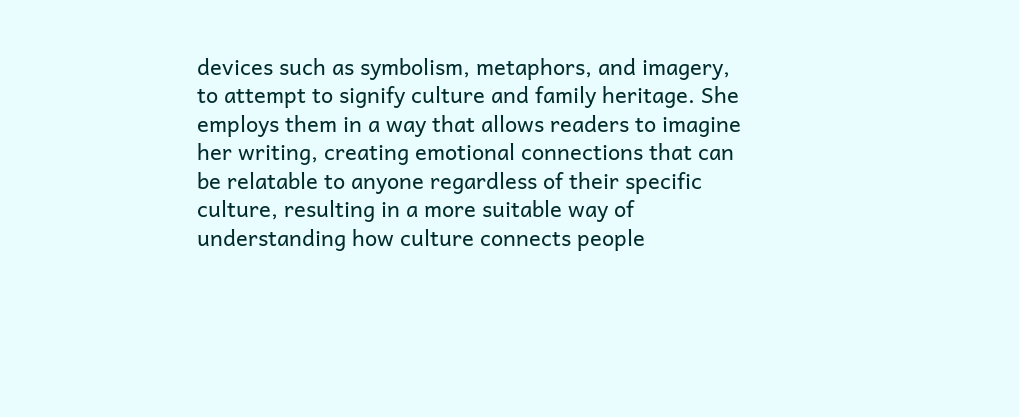devices such as symbolism, metaphors, and imagery, to attempt to signify culture and family heritage. She employs them in a way that allows readers to imagine her writing, creating emotional connections that can be relatable to anyone regardless of their specific culture, resulting in a more suitable way of understanding how culture connects people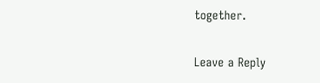together.

Leave a Reply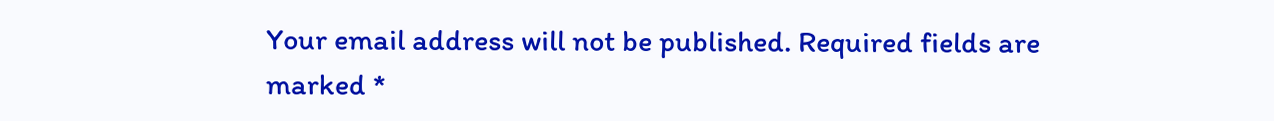Your email address will not be published. Required fields are marked *